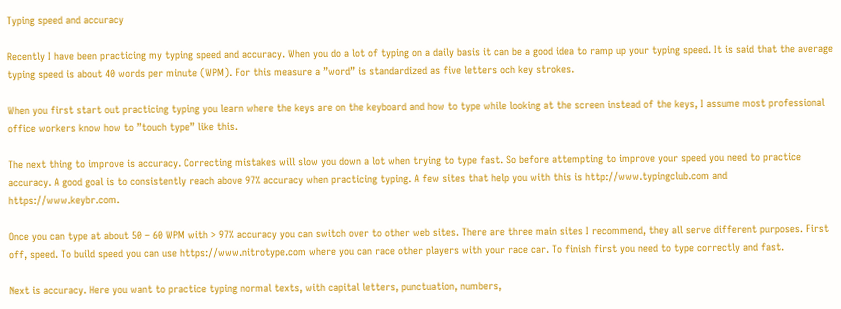Typing speed and accuracy

Recently I have been practicing my typing speed and accuracy. When you do a lot of typing on a daily basis it can be a good idea to ramp up your typing speed. It is said that the average typing speed is about 40 words per minute (WPM). For this measure a ”word” is standardized as five letters och key strokes.

When you first start out practicing typing you learn where the keys are on the keyboard and how to type while looking at the screen instead of the keys, I assume most professional office workers know how to ”touch type” like this.

The next thing to improve is accuracy. Correcting mistakes will slow you down a lot when trying to type fast. So before attempting to improve your speed you need to practice accuracy. A good goal is to consistently reach above 97% accuracy when practicing typing. A few sites that help you with this is http://www.typingclub.com and https://www.keybr.com.

Once you can type at about 50 – 60 WPM with > 97% accuracy you can switch over to other web sites. There are three main sites I recommend, they all serve different purposes. First off, speed. To build speed you can use https://www.nitrotype.com where you can race other players with your race car. To finish first you need to type correctly and fast.

Next is accuracy. Here you want to practice typing normal texts, with capital letters, punctuation, numbers,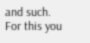and such. For this you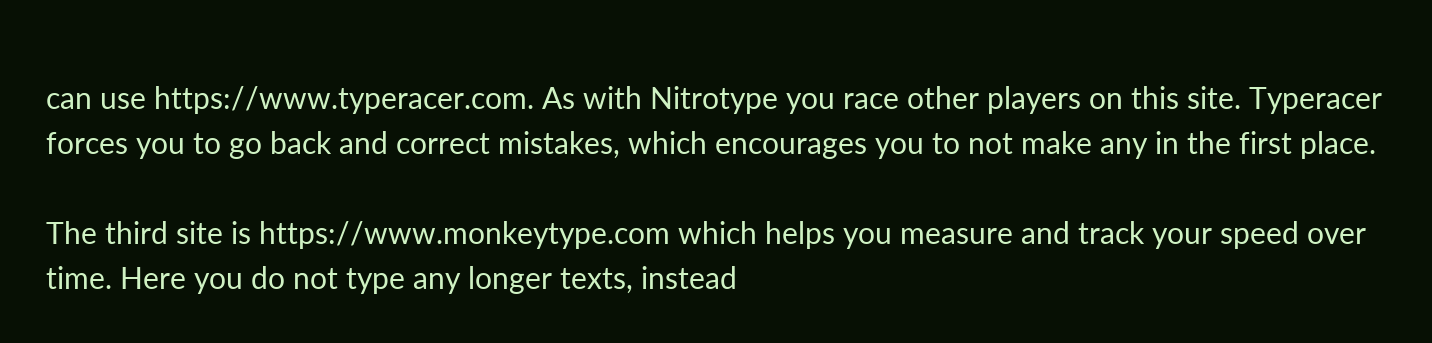can use https://www.typeracer.com. As with Nitrotype you race other players on this site. Typeracer forces you to go back and correct mistakes, which encourages you to not make any in the first place.

The third site is https://www.monkeytype.com which helps you measure and track your speed over time. Here you do not type any longer texts, instead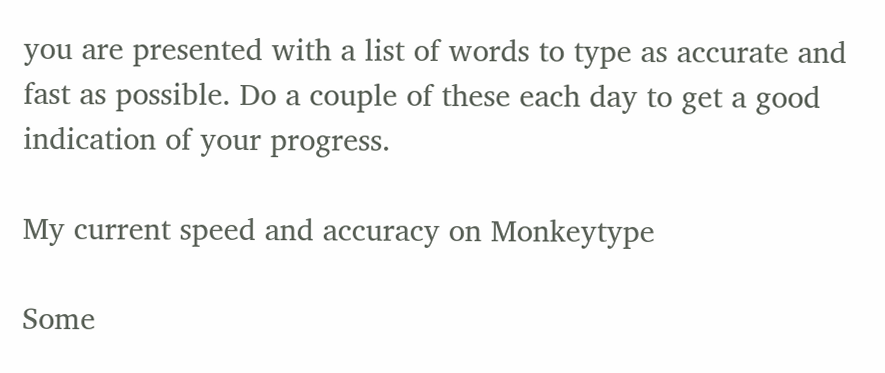you are presented with a list of words to type as accurate and fast as possible. Do a couple of these each day to get a good indication of your progress.

My current speed and accuracy on Monkeytype

Some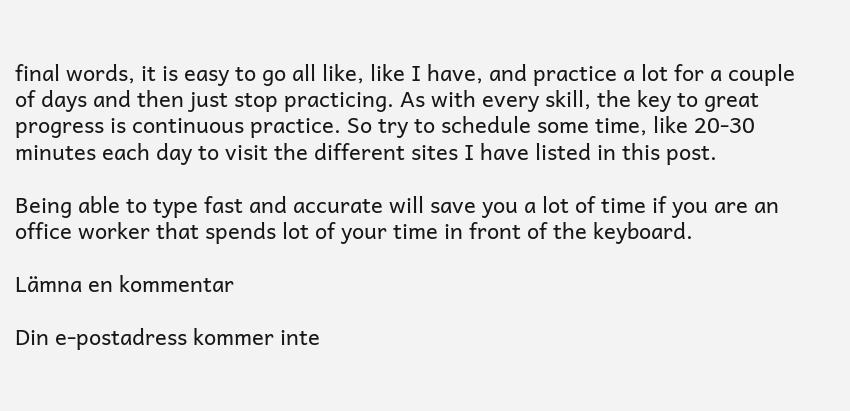final words, it is easy to go all like, like I have, and practice a lot for a couple of days and then just stop practicing. As with every skill, the key to great progress is continuous practice. So try to schedule some time, like 20-30 minutes each day to visit the different sites I have listed in this post.

Being able to type fast and accurate will save you a lot of time if you are an office worker that spends lot of your time in front of the keyboard.

Lämna en kommentar

Din e-postadress kommer inte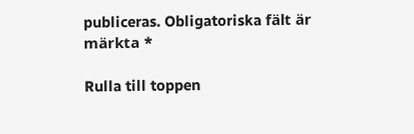publiceras. Obligatoriska fält är märkta *

Rulla till toppen